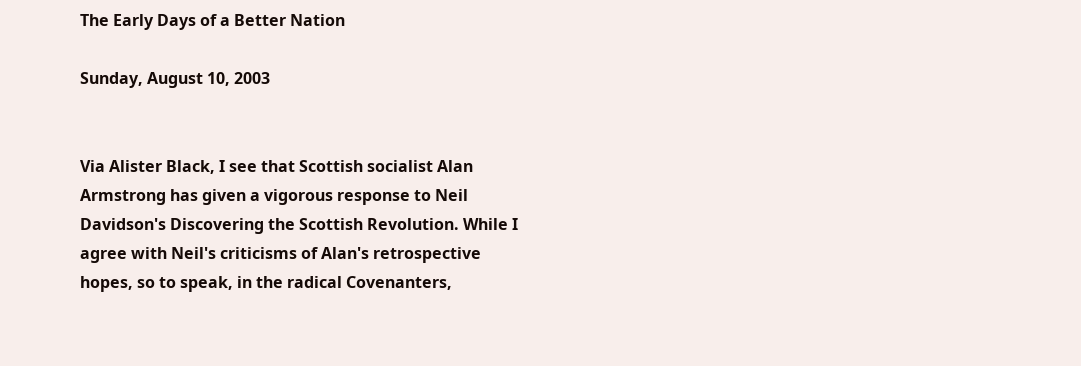The Early Days of a Better Nation

Sunday, August 10, 2003


Via Alister Black, I see that Scottish socialist Alan Armstrong has given a vigorous response to Neil Davidson's Discovering the Scottish Revolution. While I agree with Neil's criticisms of Alan's retrospective hopes, so to speak, in the radical Covenanters,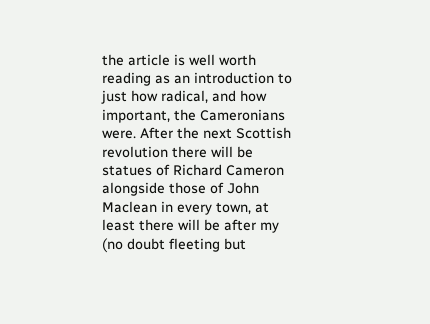the article is well worth reading as an introduction to just how radical, and how important, the Cameronians were. After the next Scottish revolution there will be statues of Richard Cameron alongside those of John Maclean in every town, at least there will be after my (no doubt fleeting but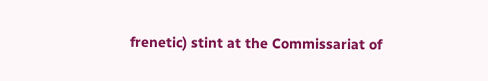frenetic) stint at the Commissariat of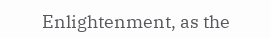Enlightenment, as the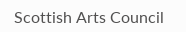Scottish Arts Council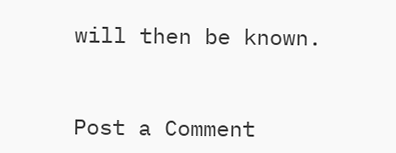will then be known.


Post a Comment